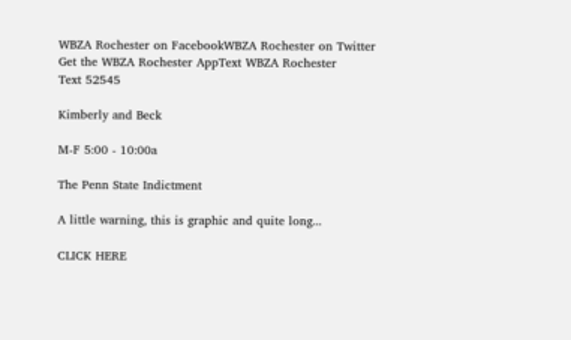WBZA Rochester on FacebookWBZA Rochester on Twitter
Get the WBZA Rochester AppText WBZA Rochester
Text 52545

Kimberly and Beck

M-F 5:00 - 10:00a

The Penn State Indictment

A little warning, this is graphic and quite long...

CLICK HERE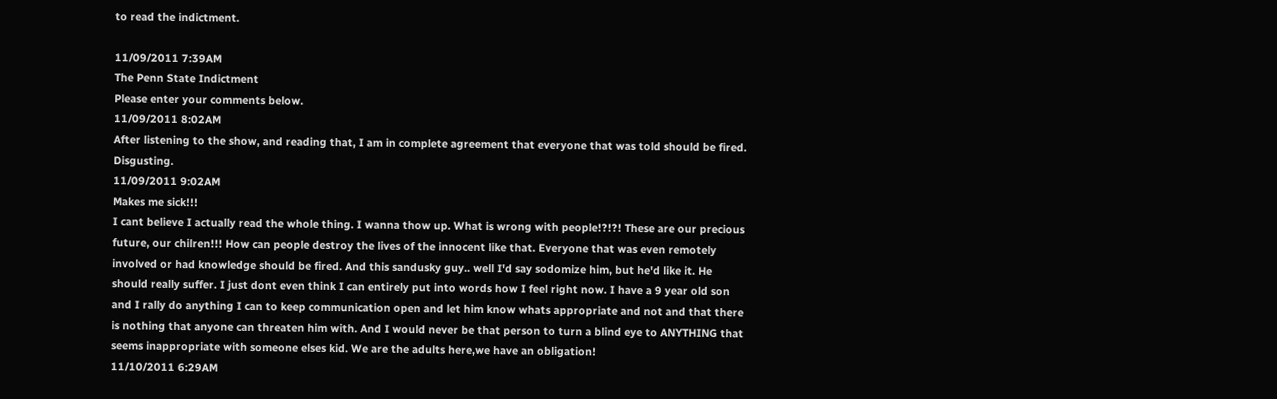to read the indictment.

11/09/2011 7:39AM
The Penn State Indictment
Please enter your comments below.
11/09/2011 8:02AM
After listening to the show, and reading that, I am in complete agreement that everyone that was told should be fired. Disgusting.
11/09/2011 9:02AM
Makes me sick!!!
I cant believe I actually read the whole thing. I wanna thow up. What is wrong with people!?!?! These are our precious future, our chilren!!! How can people destroy the lives of the innocent like that. Everyone that was even remotely involved or had knowledge should be fired. And this sandusky guy.. well I'd say sodomize him, but he'd like it. He should really suffer. I just dont even think I can entirely put into words how I feel right now. I have a 9 year old son and I rally do anything I can to keep communication open and let him know whats appropriate and not and that there is nothing that anyone can threaten him with. And I would never be that person to turn a blind eye to ANYTHING that seems inappropriate with someone elses kid. We are the adults here,we have an obligation!
11/10/2011 6:29AM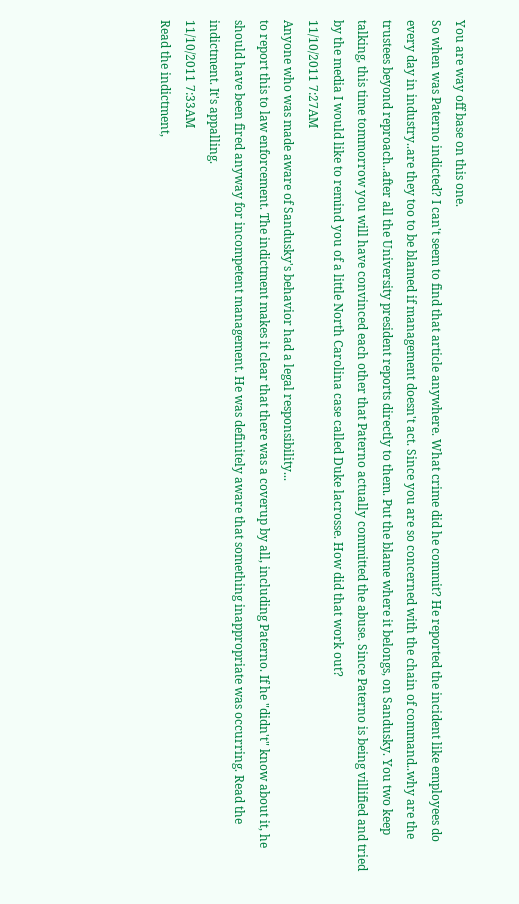You are way off base on this one.
So when was Paterno indicted? I can't seem to find that article anywhere. What crime did he commit? He reported the incident like employees do every day in industry..are they too to be blamed if management doesn't act. Since you are so concerned with the chain of command..why are the trustees beyond reproach..after all the University president reports directly to them. Put the blame where it belongs, on Sandusky. You two keep talking, this time tommorrow you will have convinced each other that Paterno actually committed the abuse. Since Paterno is being villified and tried by the media I would like to remind you of a little North Carolina case called Duke lacrosse. How did that work out?
11/10/2011 7:27AM
Anyone who was made aware of Sandusky's behavior had a legal responsibility...
to report this to law enforcement. The indictment makes it clear that there was a coverup by all, including Paterno. If he "didn't" know about it, he should have been fired anyway for incompetent management. He was definitely aware that something inappropriate was occurring. Read the indictment. It's appalling.
11/10/2011 7:33AM
Read the indictment,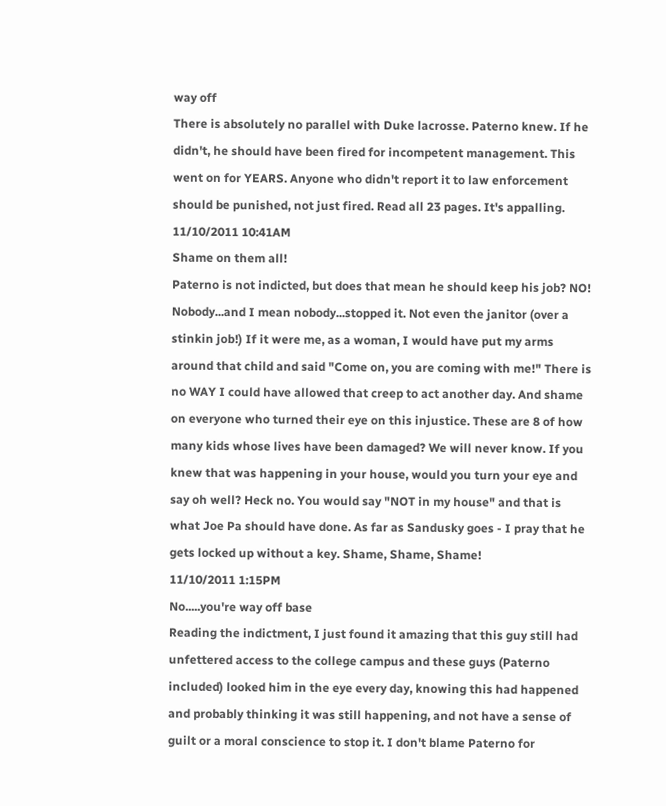way off
There is absolutely no parallel with Duke lacrosse. Paterno knew. If he didn't, he should have been fired for incompetent management. This went on for YEARS. Anyone who didn't report it to law enforcement should be punished, not just fired. Read all 23 pages. It's appalling.
11/10/2011 10:41AM
Shame on them all!
Paterno is not indicted, but does that mean he should keep his job? NO! Nobody...and I mean nobody...stopped it. Not even the janitor (over a stinkin job!) If it were me, as a woman, I would have put my arms around that child and said "Come on, you are coming with me!" There is no WAY I could have allowed that creep to act another day. And shame on everyone who turned their eye on this injustice. These are 8 of how many kids whose lives have been damaged? We will never know. If you knew that was happening in your house, would you turn your eye and say oh well? Heck no. You would say "NOT in my house" and that is what Joe Pa should have done. As far as Sandusky goes - I pray that he gets locked up without a key. Shame, Shame, Shame!
11/10/2011 1:15PM
No.....you're way off base
Reading the indictment, I just found it amazing that this guy still had unfettered access to the college campus and these guys (Paterno included) looked him in the eye every day, knowing this had happened and probably thinking it was still happening, and not have a sense of guilt or a moral conscience to stop it. I don't blame Paterno for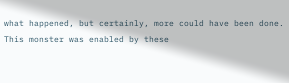what happened, but certainly, more could have been done. This monster was enabled by these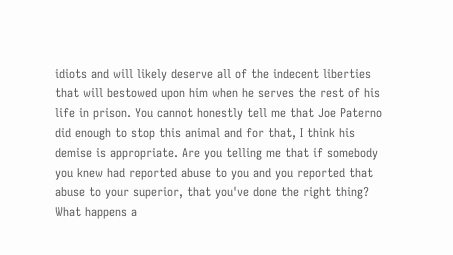idiots and will likely deserve all of the indecent liberties that will bestowed upon him when he serves the rest of his life in prison. You cannot honestly tell me that Joe Paterno did enough to stop this animal and for that, I think his demise is appropriate. Are you telling me that if somebody you knew had reported abuse to you and you reported that abuse to your superior, that you've done the right thing? What happens a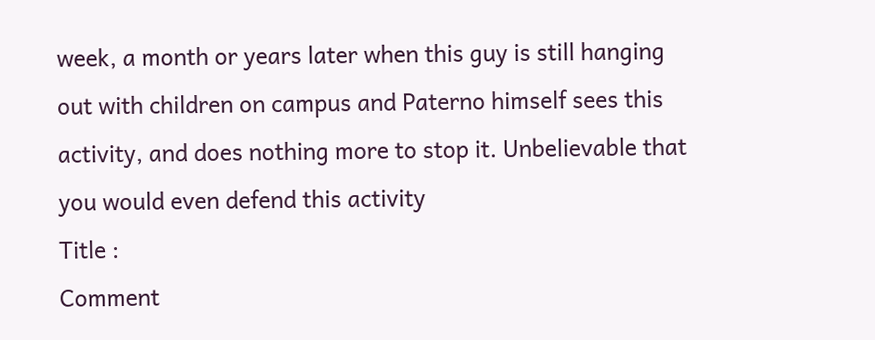week, a month or years later when this guy is still hanging out with children on campus and Paterno himself sees this activity, and does nothing more to stop it. Unbelievable that you would even defend this activity
Title :
Comment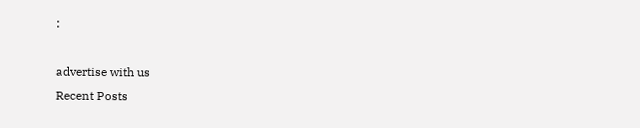:

advertise with us
Recent Posts